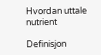Hvordan uttale nutrient

Definisjon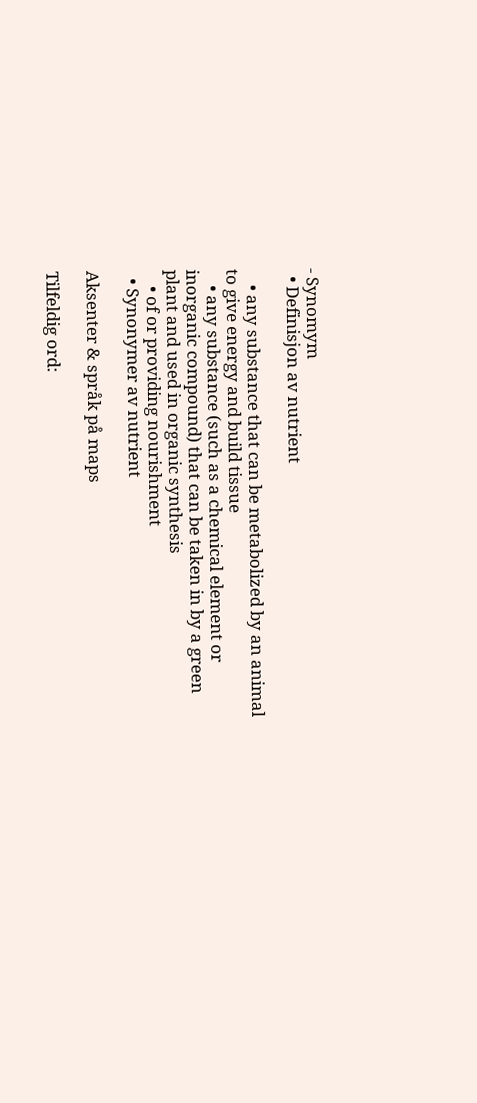- Synomym
  • Definisjon av nutrient

    • any substance that can be metabolized by an animal to give energy and build tissue
    • any substance (such as a chemical element or inorganic compound) that can be taken in by a green plant and used in organic synthesis
    • of or providing nourishment
  • Synonymer av nutrient

Aksenter & språk på maps

Tilfeldig ord: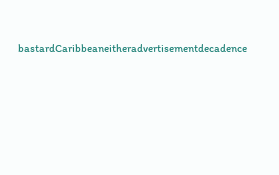bastardCaribbeaneitheradvertisementdecadence